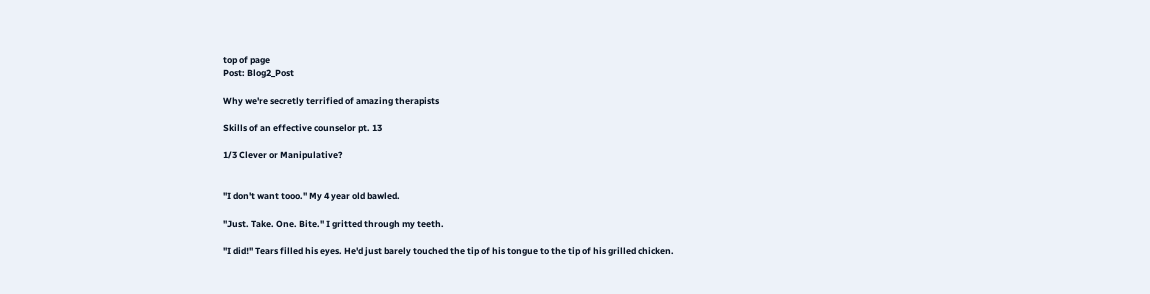top of page
Post: Blog2_Post

Why we're secretly terrified of amazing therapists

Skills of an effective counselor pt. 13

1/3 Clever or Manipulative?


"I don't want tooo." My 4 year old bawled.

"Just. Take. One. Bite." I gritted through my teeth.

"I did!" Tears filled his eyes. He'd just barely touched the tip of his tongue to the tip of his grilled chicken.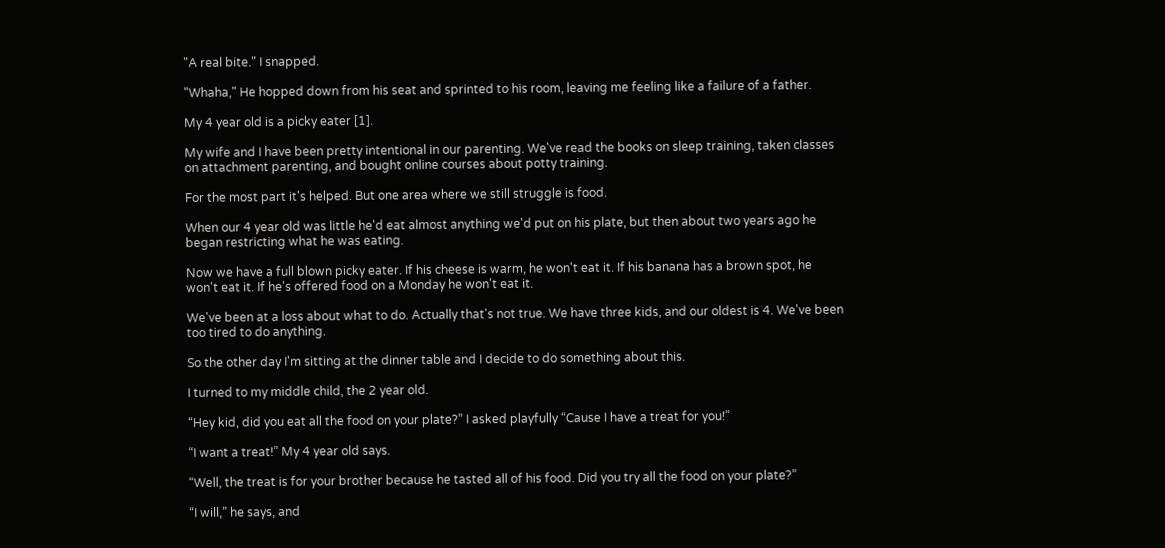"A real bite." I snapped.

"Whaha," He hopped down from his seat and sprinted to his room, leaving me feeling like a failure of a father.

My 4 year old is a picky eater [1].

My wife and I have been pretty intentional in our parenting. We've read the books on sleep training, taken classes on attachment parenting, and bought online courses about potty training.

For the most part it's helped. But one area where we still struggle is food.

When our 4 year old was little he'd eat almost anything we'd put on his plate, but then about two years ago he began restricting what he was eating.

Now we have a full blown picky eater. If his cheese is warm, he won't eat it. If his banana has a brown spot, he won't eat it. If he's offered food on a Monday he won't eat it.

We've been at a loss about what to do. Actually that's not true. We have three kids, and our oldest is 4. We've been too tired to do anything.

So the other day I'm sitting at the dinner table and I decide to do something about this.

I turned to my middle child, the 2 year old.

“Hey kid, did you eat all the food on your plate?” I asked playfully “Cause I have a treat for you!”

“I want a treat!” My 4 year old says.

“Well, the treat is for your brother because he tasted all of his food. Did you try all the food on your plate?”

“I will,” he says, and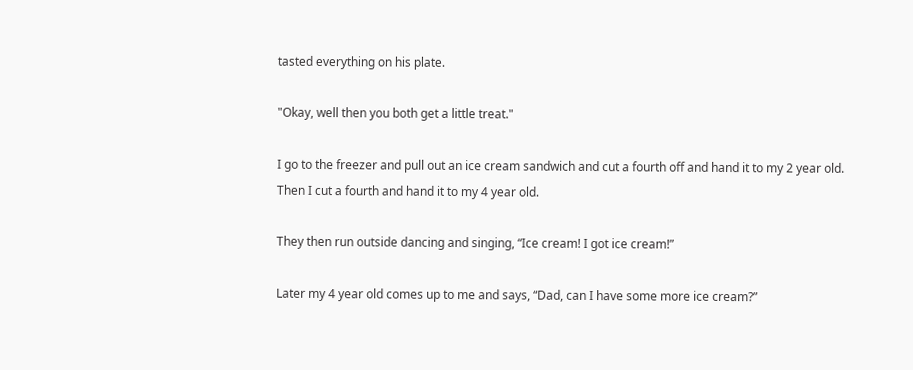tasted everything on his plate.

"Okay, well then you both get a little treat."

I go to the freezer and pull out an ice cream sandwich and cut a fourth off and hand it to my 2 year old. Then I cut a fourth and hand it to my 4 year old.

They then run outside dancing and singing, “Ice cream! I got ice cream!”

Later my 4 year old comes up to me and says, “Dad, can I have some more ice cream?”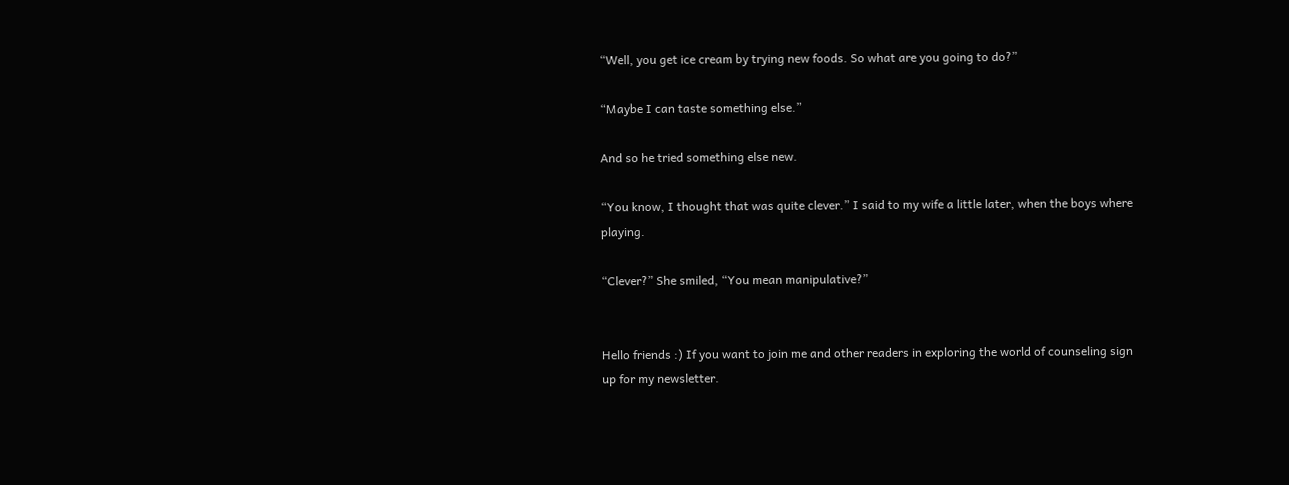“Well, you get ice cream by trying new foods. So what are you going to do?”

“Maybe I can taste something else.”

And so he tried something else new.

“You know, I thought that was quite clever.” I said to my wife a little later, when the boys where playing.

“Clever?” She smiled, “You mean manipulative?”


Hello friends :) If you want to join me and other readers in exploring the world of counseling sign up for my newsletter.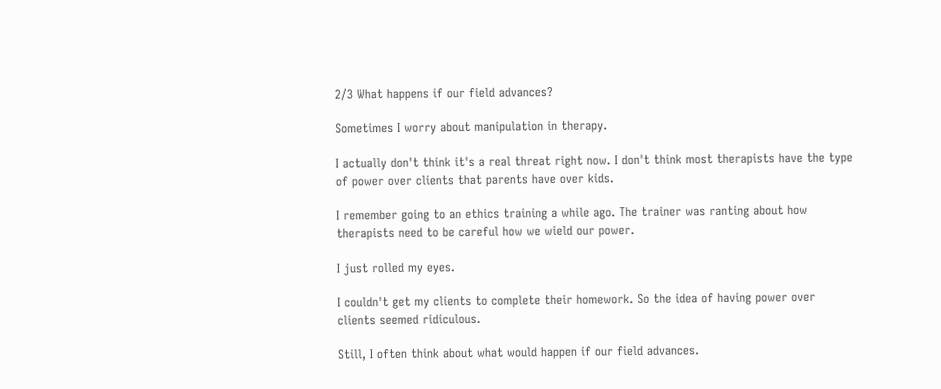2/3 What happens if our field advances?

Sometimes I worry about manipulation in therapy.

I actually don't think it's a real threat right now. I don't think most therapists have the type of power over clients that parents have over kids.

I remember going to an ethics training a while ago. The trainer was ranting about how therapists need to be careful how we wield our power.

I just rolled my eyes.

I couldn't get my clients to complete their homework. So the idea of having power over clients seemed ridiculous.

Still, I often think about what would happen if our field advances.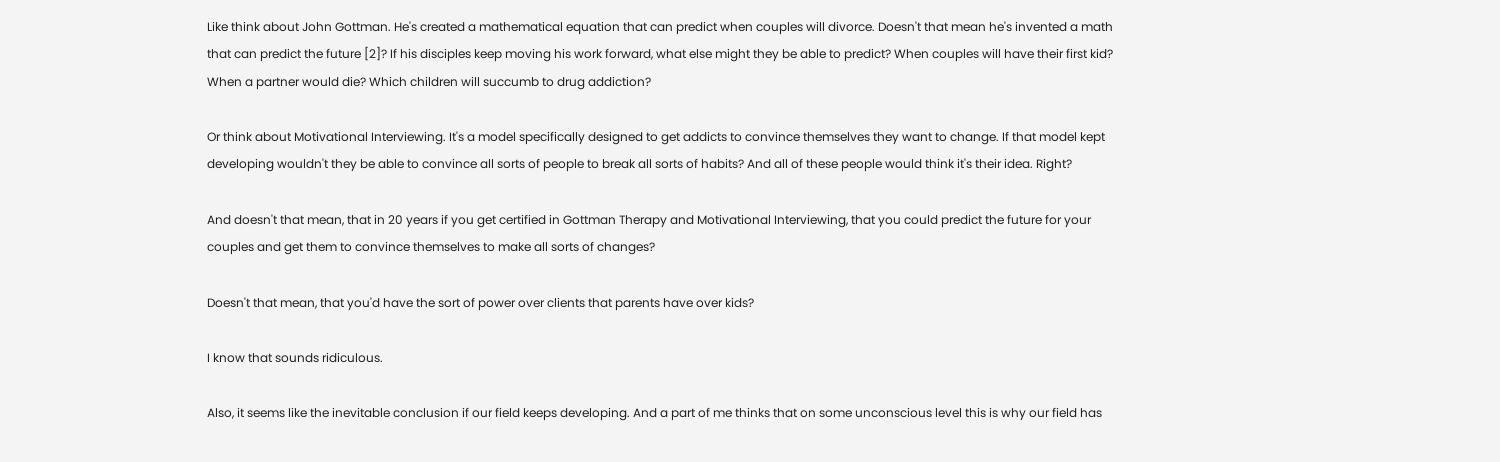Like think about John Gottman. He's created a mathematical equation that can predict when couples will divorce. Doesn't that mean he's invented a math that can predict the future [2]? If his disciples keep moving his work forward, what else might they be able to predict? When couples will have their first kid? When a partner would die? Which children will succumb to drug addiction?

Or think about Motivational Interviewing. It's a model specifically designed to get addicts to convince themselves they want to change. If that model kept developing wouldn't they be able to convince all sorts of people to break all sorts of habits? And all of these people would think it's their idea. Right?

And doesn't that mean, that in 20 years if you get certified in Gottman Therapy and Motivational Interviewing, that you could predict the future for your couples and get them to convince themselves to make all sorts of changes?

Doesn't that mean, that you'd have the sort of power over clients that parents have over kids?

I know that sounds ridiculous.

Also, it seems like the inevitable conclusion if our field keeps developing. And a part of me thinks that on some unconscious level this is why our field has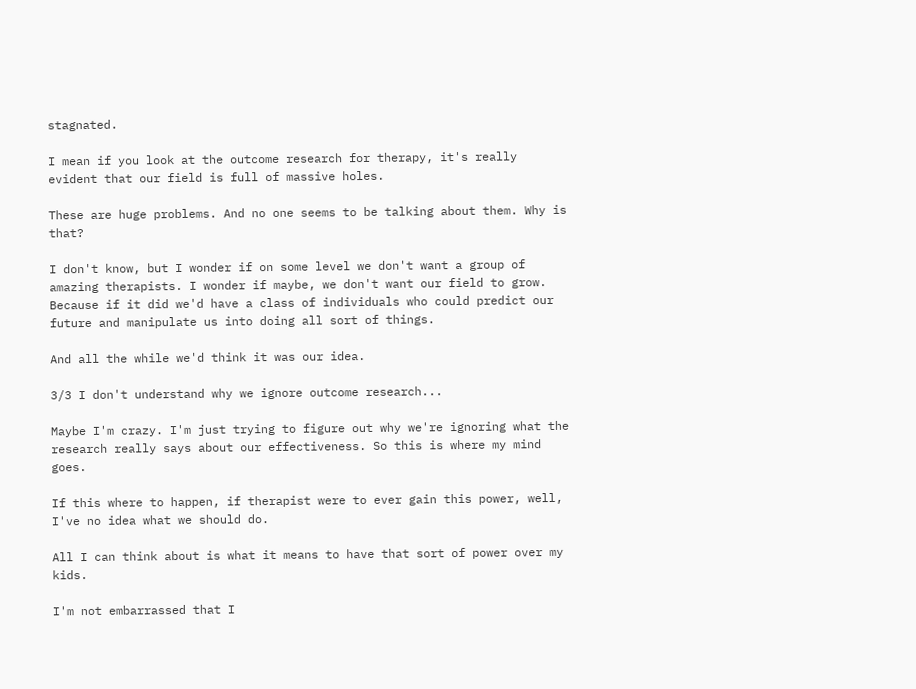stagnated.

I mean if you look at the outcome research for therapy, it's really evident that our field is full of massive holes.

These are huge problems. And no one seems to be talking about them. Why is that?

I don't know, but I wonder if on some level we don't want a group of amazing therapists. I wonder if maybe, we don't want our field to grow. Because if it did we'd have a class of individuals who could predict our future and manipulate us into doing all sort of things.

And all the while we'd think it was our idea.

3/3 I don't understand why we ignore outcome research...

Maybe I'm crazy. I'm just trying to figure out why we're ignoring what the research really says about our effectiveness. So this is where my mind goes.

If this where to happen, if therapist were to ever gain this power, well, I've no idea what we should do.

All I can think about is what it means to have that sort of power over my kids.

I'm not embarrassed that I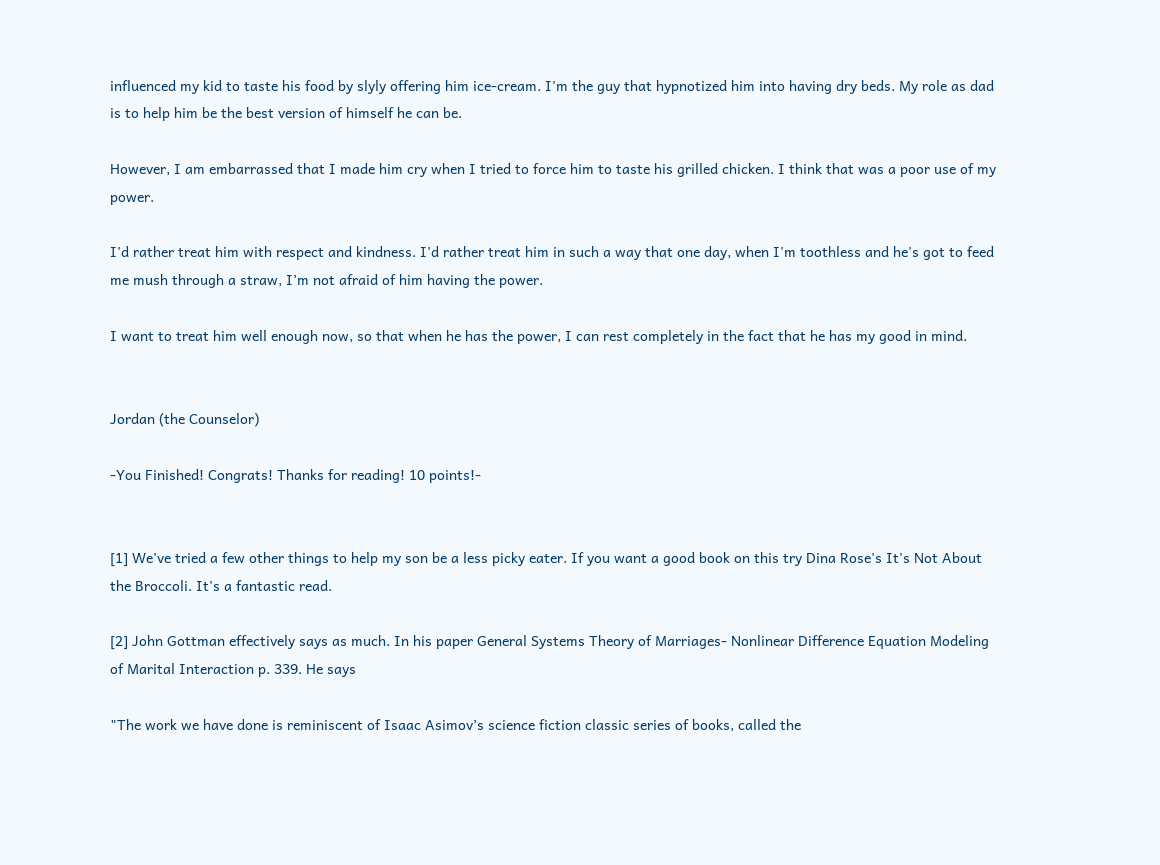influenced my kid to taste his food by slyly offering him ice-cream. I'm the guy that hypnotized him into having dry beds. My role as dad is to help him be the best version of himself he can be.

However, I am embarrassed that I made him cry when I tried to force him to taste his grilled chicken. I think that was a poor use of my power.

I'd rather treat him with respect and kindness. I'd rather treat him in such a way that one day, when I'm toothless and he's got to feed me mush through a straw, I’m not afraid of him having the power.

I want to treat him well enough now, so that when he has the power, I can rest completely in the fact that he has my good in mind.


Jordan (the Counselor)

-You Finished! Congrats! Thanks for reading! 10 points!-


[1] We've tried a few other things to help my son be a less picky eater. If you want a good book on this try Dina Rose's It's Not About the Broccoli. It's a fantastic read.

[2] John Gottman effectively says as much. In his paper General Systems Theory of Marriages- Nonlinear Difference Equation Modeling of Marital Interaction p. 339. He says

"The work we have done is reminiscent of Isaac Asimov’s science fiction classic series of books, called the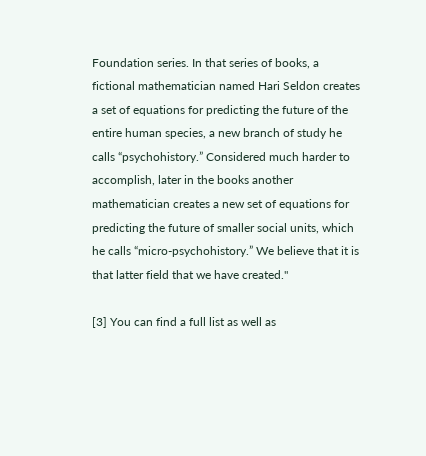Foundation series. In that series of books, a fictional mathematician named Hari Seldon creates a set of equations for predicting the future of the entire human species, a new branch of study he calls “psychohistory.” Considered much harder to accomplish, later in the books another mathematician creates a new set of equations for predicting the future of smaller social units, which he calls “micro-psychohistory.” We believe that it is that latter field that we have created."

[3] You can find a full list as well as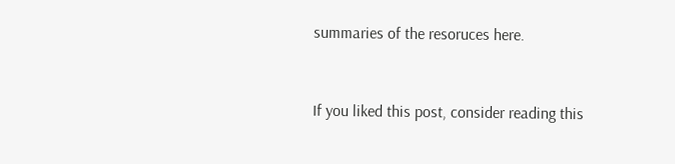summaries of the resoruces here.


If you liked this post, consider reading this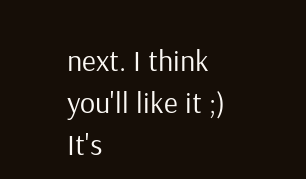next. I think you'll like it ;) It's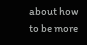about how to be more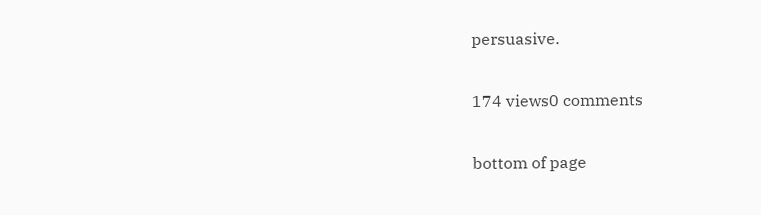persuasive.


174 views0 comments


bottom of page